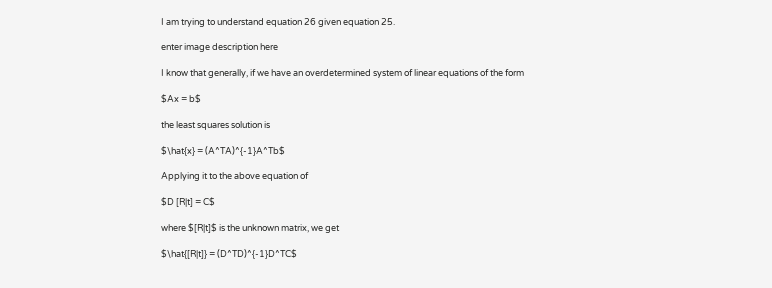I am trying to understand equation 26 given equation 25.

enter image description here

I know that generally, if we have an overdetermined system of linear equations of the form

$Ax = b$

the least squares solution is

$\hat{x} = (A^TA)^{-1}A^Tb$

Applying it to the above equation of

$D [R|t] = C$

where $[R|t]$ is the unknown matrix, we get

$\hat{[R|t]} = (D^TD)^{-1}D^TC$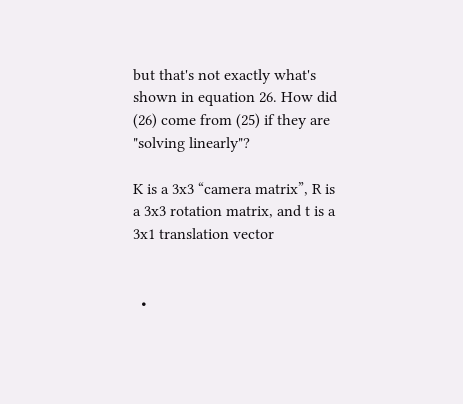but that's not exactly what's shown in equation 26. How did (26) come from (25) if they are "solving linearly"?

K is a 3x3 “camera matrix”, R is a 3x3 rotation matrix, and t is a 3x1 translation vector


  •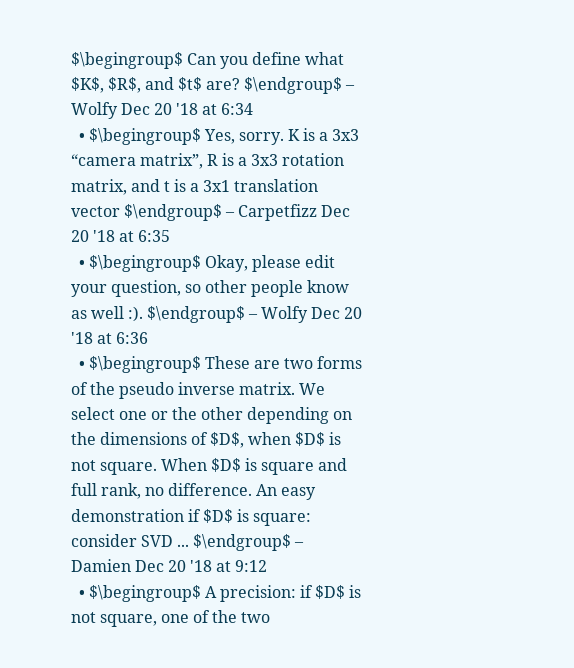$\begingroup$ Can you define what $K$, $R$, and $t$ are? $\endgroup$ – Wolfy Dec 20 '18 at 6:34
  • $\begingroup$ Yes, sorry. K is a 3x3 “camera matrix”, R is a 3x3 rotation matrix, and t is a 3x1 translation vector $\endgroup$ – Carpetfizz Dec 20 '18 at 6:35
  • $\begingroup$ Okay, please edit your question, so other people know as well :). $\endgroup$ – Wolfy Dec 20 '18 at 6:36
  • $\begingroup$ These are two forms of the pseudo inverse matrix. We select one or the other depending on the dimensions of $D$, when $D$ is not square. When $D$ is square and full rank, no difference. An easy demonstration if $D$ is square: consider SVD ... $\endgroup$ – Damien Dec 20 '18 at 9:12
  • $\begingroup$ A precision: if $D$ is not square, one of the two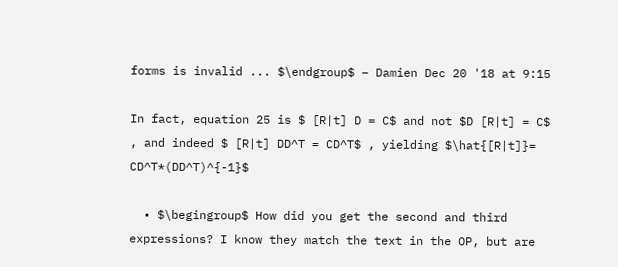forms is invalid ... $\endgroup$ – Damien Dec 20 '18 at 9:15

In fact, equation 25 is $ [R|t] D = C$ and not $D [R|t] = C$ , and indeed $ [R|t] DD^T = CD^T$ , yielding $\hat{[R|t]}= CD^T*(DD^T)^{-1}$

  • $\begingroup$ How did you get the second and third expressions? I know they match the text in the OP, but are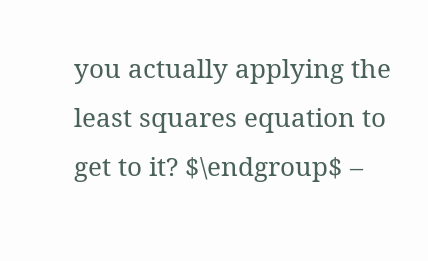you actually applying the least squares equation to get to it? $\endgroup$ –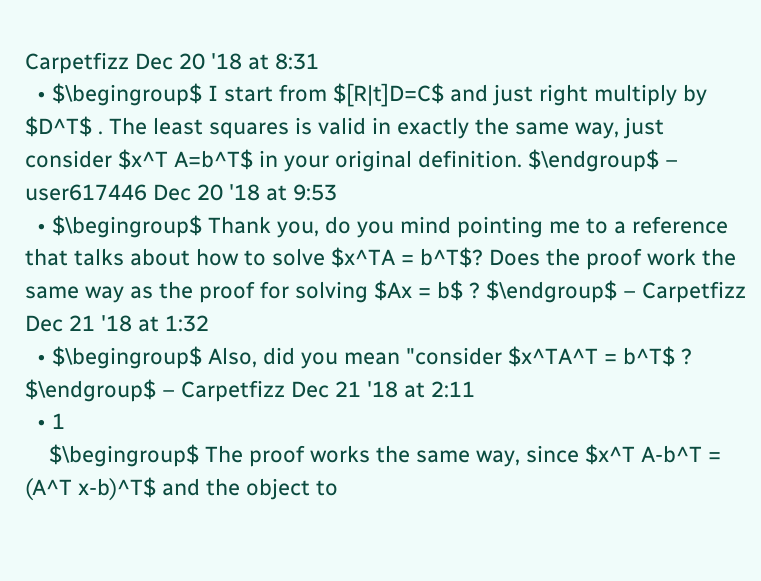Carpetfizz Dec 20 '18 at 8:31
  • $\begingroup$ I start from $[R|t]D=C$ and just right multiply by $D^T$ . The least squares is valid in exactly the same way, just consider $x^T A=b^T$ in your original definition. $\endgroup$ – user617446 Dec 20 '18 at 9:53
  • $\begingroup$ Thank you, do you mind pointing me to a reference that talks about how to solve $x^TA = b^T$? Does the proof work the same way as the proof for solving $Ax = b$ ? $\endgroup$ – Carpetfizz Dec 21 '18 at 1:32
  • $\begingroup$ Also, did you mean "consider $x^TA^T = b^T$ ? $\endgroup$ – Carpetfizz Dec 21 '18 at 2:11
  • 1
    $\begingroup$ The proof works the same way, since $x^T A-b^T = (A^T x-b)^T$ and the object to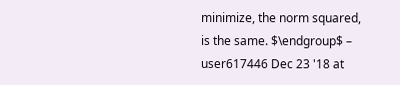minimize, the norm squared, is the same. $\endgroup$ – user617446 Dec 23 '18 at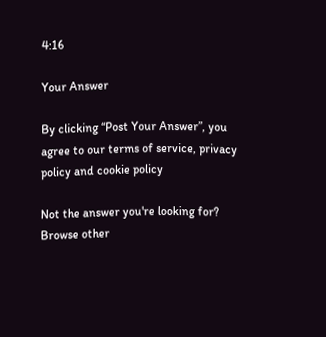4:16

Your Answer

By clicking “Post Your Answer”, you agree to our terms of service, privacy policy and cookie policy

Not the answer you're looking for? Browse other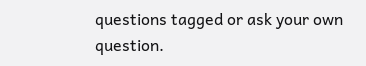questions tagged or ask your own question.